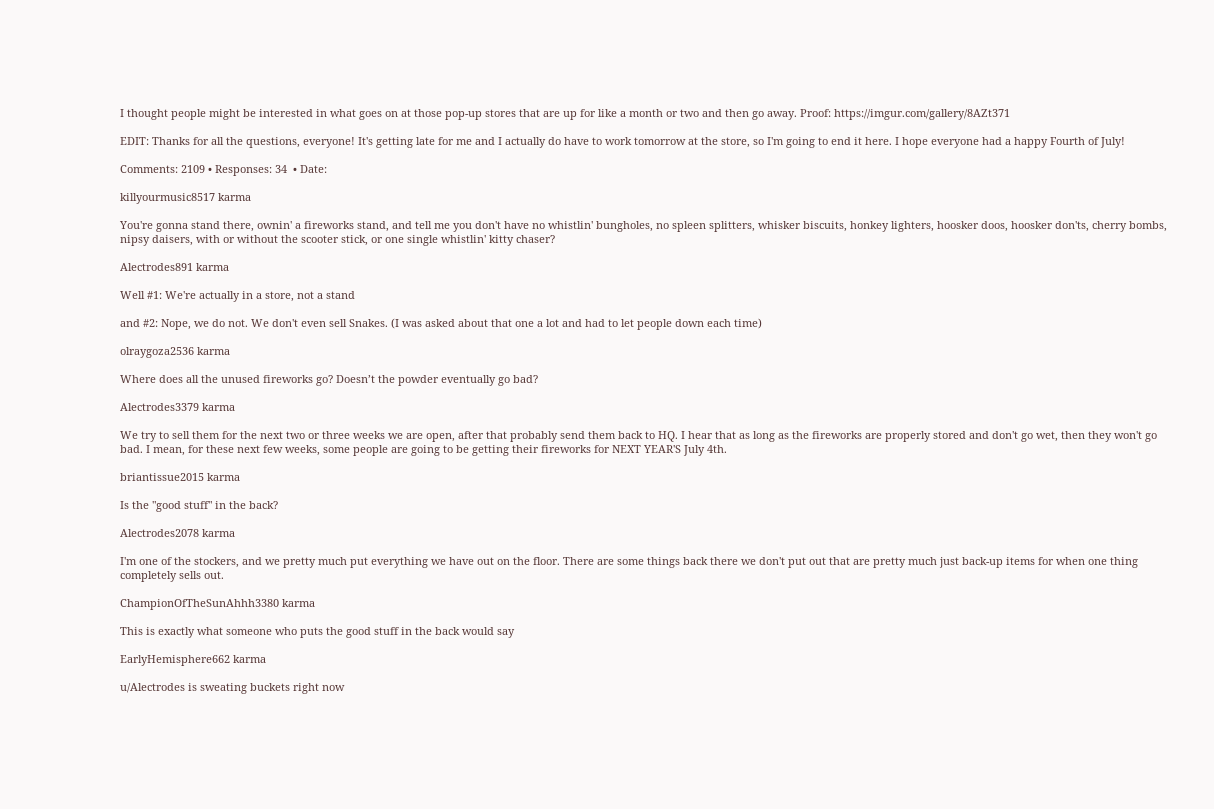I thought people might be interested in what goes on at those pop-up stores that are up for like a month or two and then go away. Proof: https://imgur.com/gallery/8AZt371

EDIT: Thanks for all the questions, everyone! It's getting late for me and I actually do have to work tomorrow at the store, so I'm going to end it here. I hope everyone had a happy Fourth of July!

Comments: 2109 • Responses: 34  • Date:

killyourmusic8517 karma

You're gonna stand there, ownin' a fireworks stand, and tell me you don't have no whistlin' bungholes, no spleen splitters, whisker biscuits, honkey lighters, hoosker doos, hoosker don'ts, cherry bombs, nipsy daisers, with or without the scooter stick, or one single whistlin' kitty chaser?

Alectrodes891 karma

Well #1: We're actually in a store, not a stand

and #2: Nope, we do not. We don't even sell Snakes. (I was asked about that one a lot and had to let people down each time)

olraygoza2536 karma

Where does all the unused fireworks go? Doesn’t the powder eventually go bad?

Alectrodes3379 karma

We try to sell them for the next two or three weeks we are open, after that probably send them back to HQ. I hear that as long as the fireworks are properly stored and don't go wet, then they won't go bad. I mean, for these next few weeks, some people are going to be getting their fireworks for NEXT YEAR'S July 4th.

briantissue2015 karma

Is the "good stuff" in the back?

Alectrodes2078 karma

I'm one of the stockers, and we pretty much put everything we have out on the floor. There are some things back there we don't put out that are pretty much just back-up items for when one thing completely sells out.

ChampionOfTheSunAhhh3380 karma

This is exactly what someone who puts the good stuff in the back would say

EarlyHemisphere662 karma

u/Alectrodes is sweating buckets right now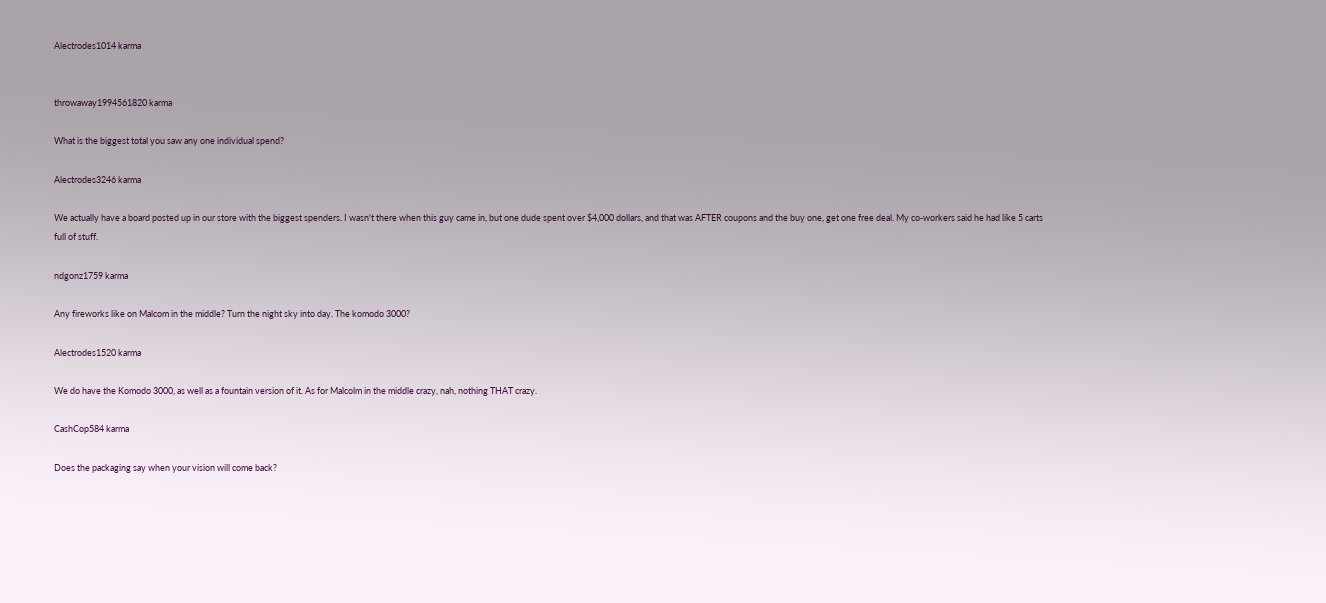Alectrodes1014 karma


throwaway1994561820 karma

What is the biggest total you saw any one individual spend?

Alectrodes3246 karma

We actually have a board posted up in our store with the biggest spenders. I wasn't there when this guy came in, but one dude spent over $4,000 dollars, and that was AFTER coupons and the buy one, get one free deal. My co-workers said he had like 5 carts full of stuff.

ndgonz1759 karma

Any fireworks like on Malcom in the middle? Turn the night sky into day. The komodo 3000?

Alectrodes1520 karma

We do have the Komodo 3000, as well as a fountain version of it. As for Malcolm in the middle crazy, nah, nothing THAT crazy.

CashCop584 karma

Does the packaging say when your vision will come back?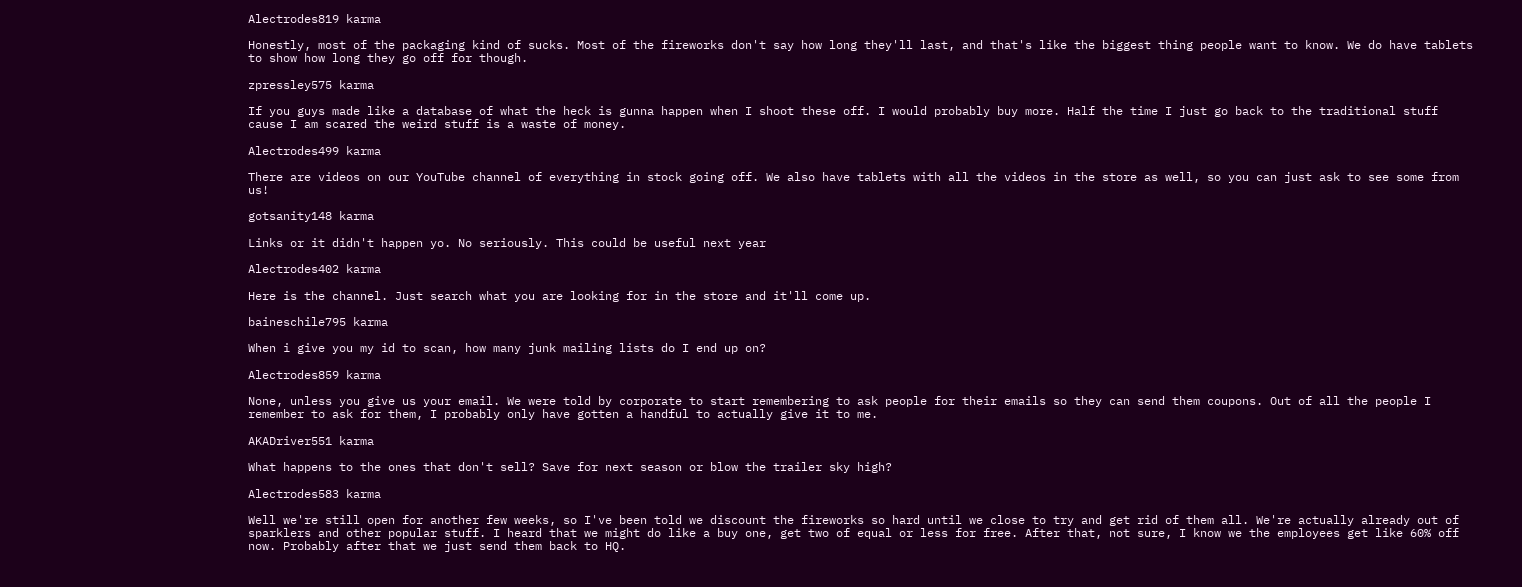Alectrodes819 karma

Honestly, most of the packaging kind of sucks. Most of the fireworks don't say how long they'll last, and that's like the biggest thing people want to know. We do have tablets to show how long they go off for though.

zpressley575 karma

If you guys made like a database of what the heck is gunna happen when I shoot these off. I would probably buy more. Half the time I just go back to the traditional stuff cause I am scared the weird stuff is a waste of money.

Alectrodes499 karma

There are videos on our YouTube channel of everything in stock going off. We also have tablets with all the videos in the store as well, so you can just ask to see some from us!

gotsanity148 karma

Links or it didn't happen yo. No seriously. This could be useful next year

Alectrodes402 karma

Here is the channel. Just search what you are looking for in the store and it'll come up.

baineschile795 karma

When i give you my id to scan, how many junk mailing lists do I end up on?

Alectrodes859 karma

None, unless you give us your email. We were told by corporate to start remembering to ask people for their emails so they can send them coupons. Out of all the people I remember to ask for them, I probably only have gotten a handful to actually give it to me.

AKADriver551 karma

What happens to the ones that don't sell? Save for next season or blow the trailer sky high?

Alectrodes583 karma

Well we're still open for another few weeks, so I've been told we discount the fireworks so hard until we close to try and get rid of them all. We're actually already out of sparklers and other popular stuff. I heard that we might do like a buy one, get two of equal or less for free. After that, not sure, I know we the employees get like 60% off now. Probably after that we just send them back to HQ.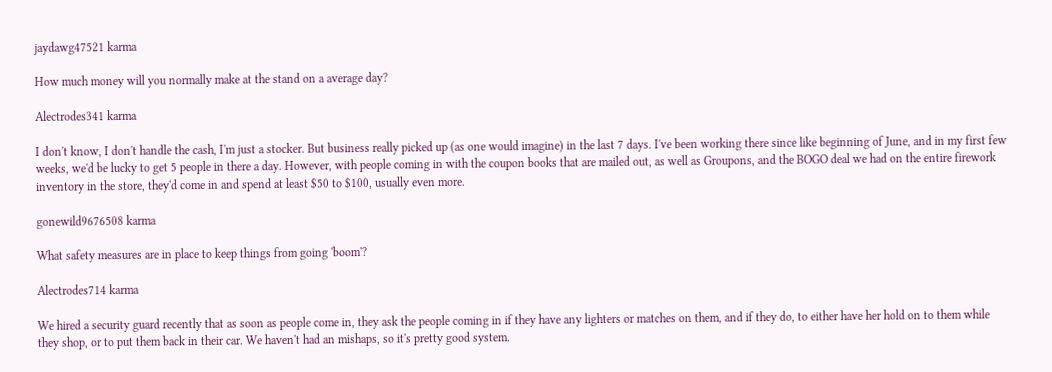jaydawg47521 karma

How much money will you normally make at the stand on a average day?

Alectrodes341 karma

I don't know, I don't handle the cash, I'm just a stocker. But business really picked up (as one would imagine) in the last 7 days. I've been working there since like beginning of June, and in my first few weeks, we'd be lucky to get 5 people in there a day. However, with people coming in with the coupon books that are mailed out, as well as Groupons, and the BOGO deal we had on the entire firework inventory in the store, they'd come in and spend at least $50 to $100, usually even more.

gonewild9676508 karma

What safety measures are in place to keep things from going 'boom'?

Alectrodes714 karma

We hired a security guard recently that as soon as people come in, they ask the people coming in if they have any lighters or matches on them, and if they do, to either have her hold on to them while they shop, or to put them back in their car. We haven't had an mishaps, so it's pretty good system.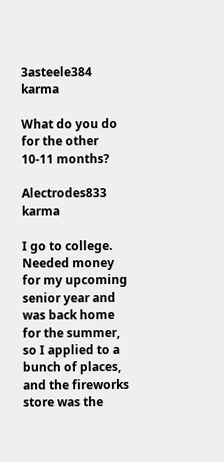3asteele384 karma

What do you do for the other 10-11 months?

Alectrodes833 karma

I go to college. Needed money for my upcoming senior year and was back home for the summer, so I applied to a bunch of places, and the fireworks store was the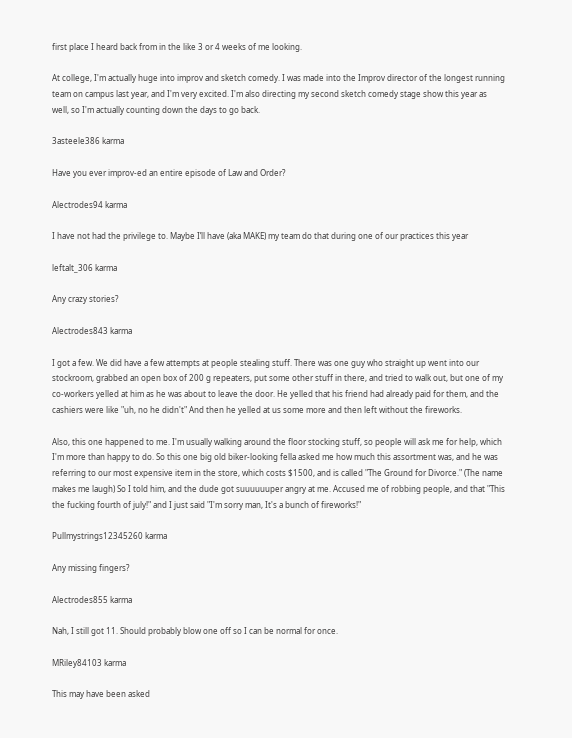first place I heard back from in the like 3 or 4 weeks of me looking.

At college, I'm actually huge into improv and sketch comedy. I was made into the Improv director of the longest running team on campus last year, and I'm very excited. I'm also directing my second sketch comedy stage show this year as well, so I'm actually counting down the days to go back.

3asteele386 karma

Have you ever improv-ed an entire episode of Law and Order?

Alectrodes94 karma

I have not had the privilege to. Maybe I’ll have (aka MAKE) my team do that during one of our practices this year

leftalt_306 karma

Any crazy stories?

Alectrodes843 karma

I got a few. We did have a few attempts at people stealing stuff. There was one guy who straight up went into our stockroom, grabbed an open box of 200 g repeaters, put some other stuff in there, and tried to walk out, but one of my co-workers yelled at him as he was about to leave the door. He yelled that his friend had already paid for them, and the cashiers were like "uh, no he didn't" And then he yelled at us some more and then left without the fireworks.

Also, this one happened to me. I'm usually walking around the floor stocking stuff, so people will ask me for help, which I'm more than happy to do. So this one big old biker-looking fella asked me how much this assortment was, and he was referring to our most expensive item in the store, which costs $1500, and is called "The Ground for Divorce." (The name makes me laugh) So I told him, and the dude got suuuuuuper angry at me. Accused me of robbing people, and that "This the fucking fourth of july!" and I just said "I'm sorry man, It's a bunch of fireworks!"

Pullmystrings12345260 karma

Any missing fingers?

Alectrodes855 karma

Nah, I still got 11. Should probably blow one off so I can be normal for once.

MRiley84103 karma

This may have been asked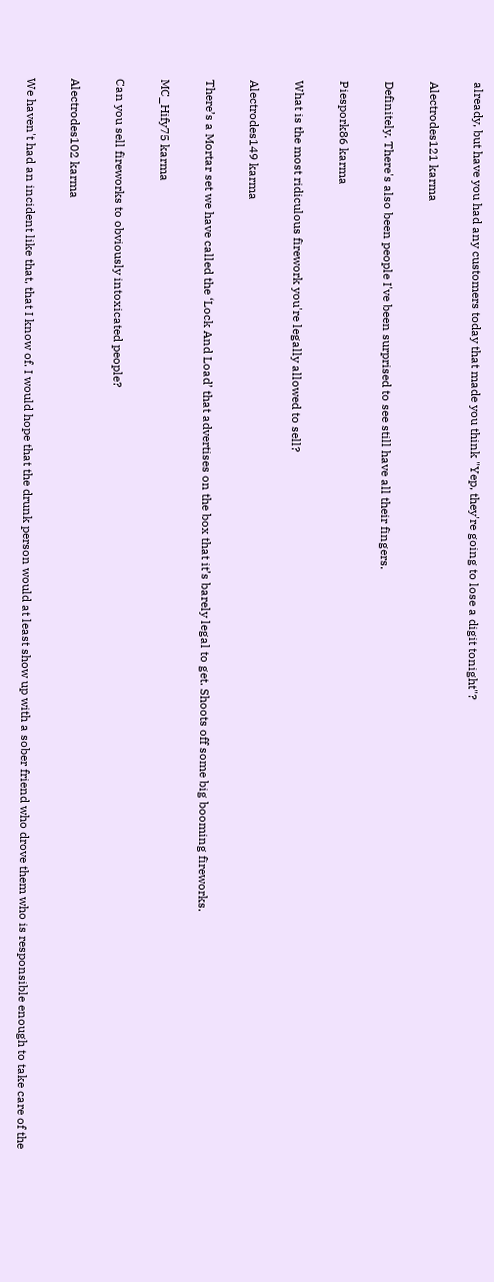already, but have you had any customers today that made you think "Yep, they're going to lose a digit tonight"?

Alectrodes121 karma

Definitely. There's also been people I've been surprised to see still have all their fingers.

Piespork86 karma

What is the most ridiculous firework you're legally allowed to sell?

Alectrodes149 karma

There’s a Mortar set we have called the ‘Lock And Load’ that advertises on the box that it’s barely legal to get. Shoots off some big booming fireworks.

MC_Hify75 karma

Can you sell fireworks to obviously intoxicated people?

Alectrodes102 karma

We haven't had an incident like that, that I know of. I would hope that the drunk person would at least show up with a sober friend who drove them who is responsible enough to take care of the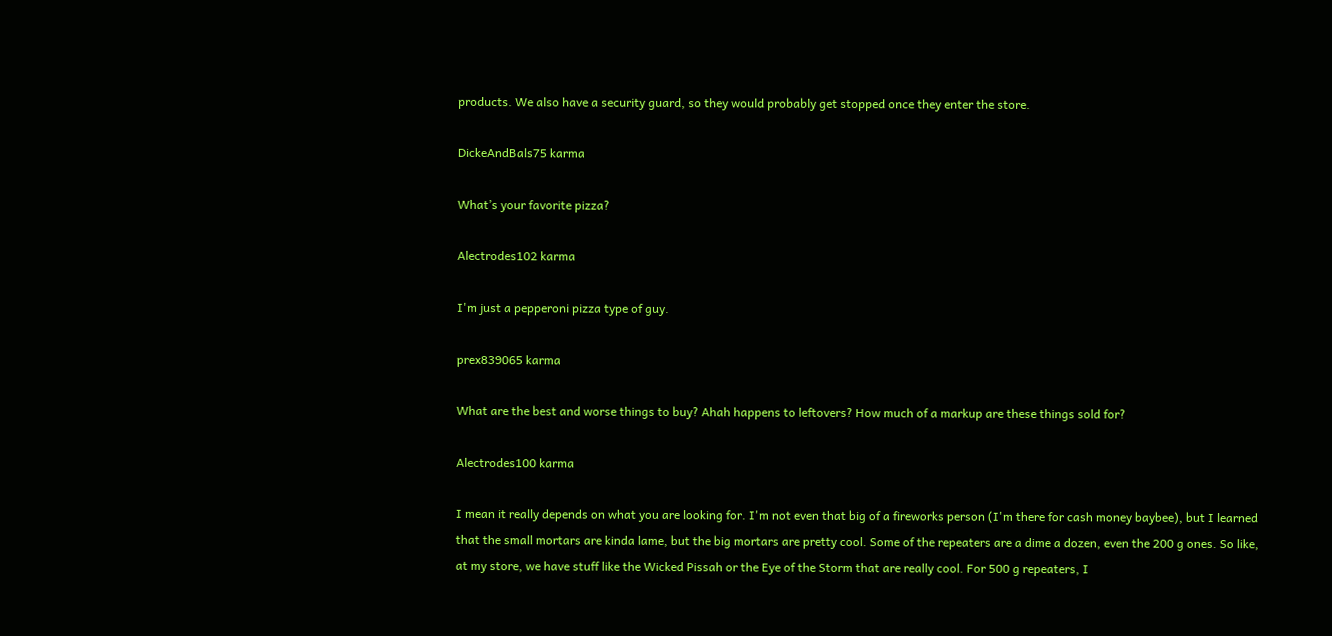products. We also have a security guard, so they would probably get stopped once they enter the store.

DickeAndBals75 karma

What’s your favorite pizza?

Alectrodes102 karma

I'm just a pepperoni pizza type of guy.

prex839065 karma

What are the best and worse things to buy? Ahah happens to leftovers? How much of a markup are these things sold for?

Alectrodes100 karma

I mean it really depends on what you are looking for. I'm not even that big of a fireworks person (I'm there for cash money baybee), but I learned that the small mortars are kinda lame, but the big mortars are pretty cool. Some of the repeaters are a dime a dozen, even the 200 g ones. So like, at my store, we have stuff like the Wicked Pissah or the Eye of the Storm that are really cool. For 500 g repeaters, I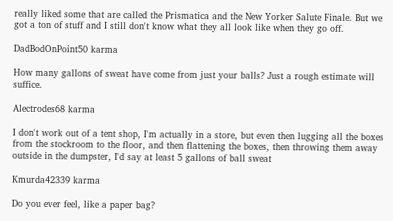really liked some that are called the Prismatica and the New Yorker Salute Finale. But we got a ton of stuff and I still don't know what they all look like when they go off.

DadBodOnPoint50 karma

How many gallons of sweat have come from just your balls? Just a rough estimate will suffice.

Alectrodes68 karma

I don't work out of a tent shop, I'm actually in a store, but even then lugging all the boxes from the stockroom to the floor, and then flattening the boxes, then throwing them away outside in the dumpster, I'd say at least 5 gallons of ball sweat

Kmurda42339 karma

Do you ever feel, like a paper bag?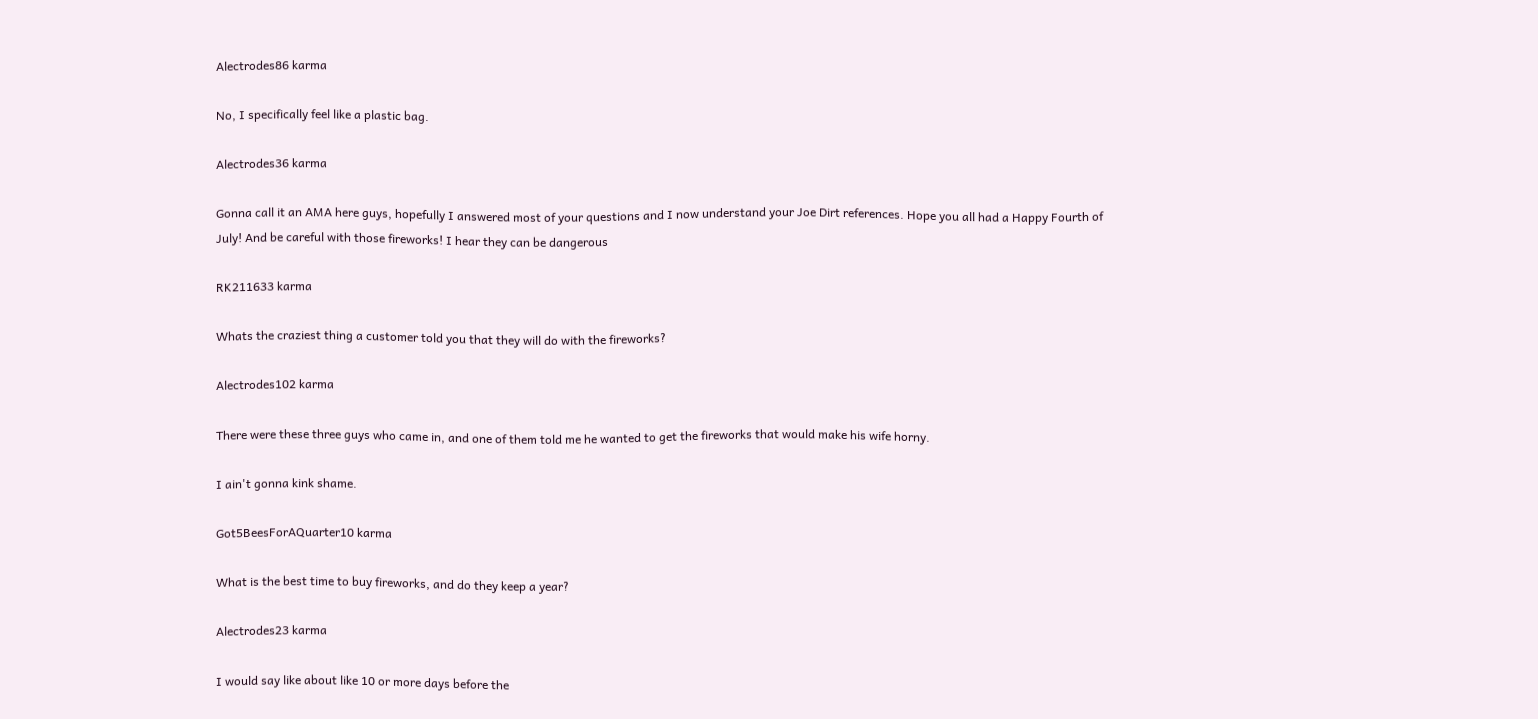Alectrodes86 karma

No, I specifically feel like a plastic bag.

Alectrodes36 karma

Gonna call it an AMA here guys, hopefully I answered most of your questions and I now understand your Joe Dirt references. Hope you all had a Happy Fourth of July! And be careful with those fireworks! I hear they can be dangerous

RK211633 karma

Whats the craziest thing a customer told you that they will do with the fireworks?

Alectrodes102 karma

There were these three guys who came in, and one of them told me he wanted to get the fireworks that would make his wife horny.

I ain't gonna kink shame.

Got5BeesForAQuarter10 karma

What is the best time to buy fireworks, and do they keep a year?

Alectrodes23 karma

I would say like about like 10 or more days before the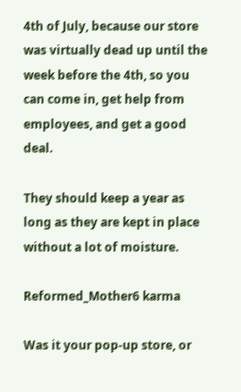4th of July, because our store was virtually dead up until the week before the 4th, so you can come in, get help from employees, and get a good deal.

They should keep a year as long as they are kept in place without a lot of moisture.

Reformed_Mother6 karma

Was it your pop-up store, or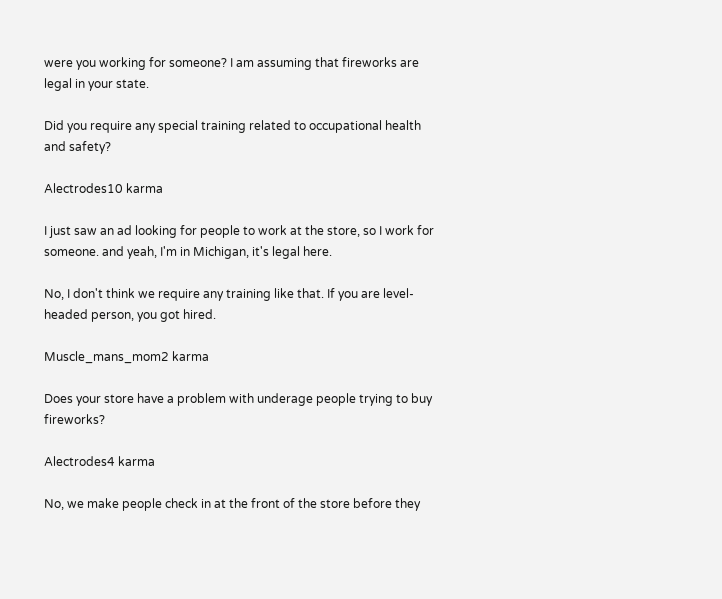were you working for someone? I am assuming that fireworks are legal in your state.

Did you require any special training related to occupational health and safety?

Alectrodes10 karma

I just saw an ad looking for people to work at the store, so I work for someone. and yeah, I'm in Michigan, it's legal here.

No, I don't think we require any training like that. If you are level-headed person, you got hired.

Muscle_mans_mom2 karma

Does your store have a problem with underage people trying to buy fireworks?

Alectrodes4 karma

No, we make people check in at the front of the store before they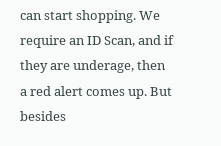can start shopping. We require an ID Scan, and if they are underage, then a red alert comes up. But besides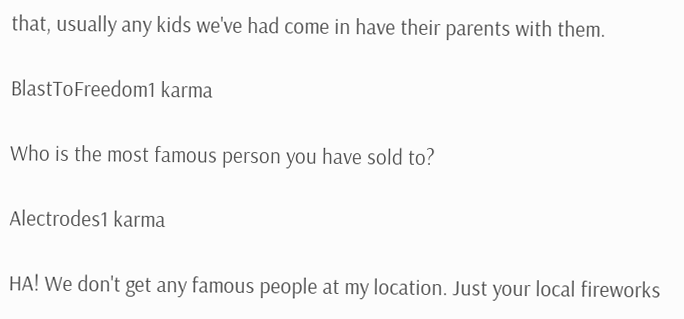that, usually any kids we've had come in have their parents with them.

BlastToFreedom1 karma

Who is the most famous person you have sold to?

Alectrodes1 karma

HA! We don't get any famous people at my location. Just your local fireworks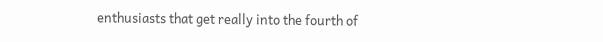enthusiasts that get really into the fourth of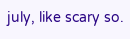july, like scary so.